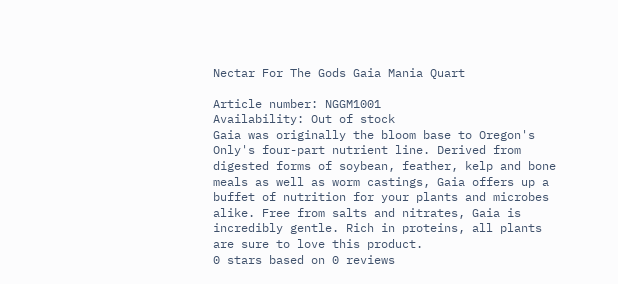Nectar For The Gods Gaia Mania Quart

Article number: NGGM1001
Availability: Out of stock
Gaia was originally the bloom base to Oregon's Only's four-part nutrient line. Derived from digested forms of soybean, feather, kelp and bone meals as well as worm castings, Gaia offers up a buffet of nutrition for your plants and microbes alike. Free from salts and nitrates, Gaia is incredibly gentle. Rich in proteins, all plants are sure to love this product.
0 stars based on 0 reviews